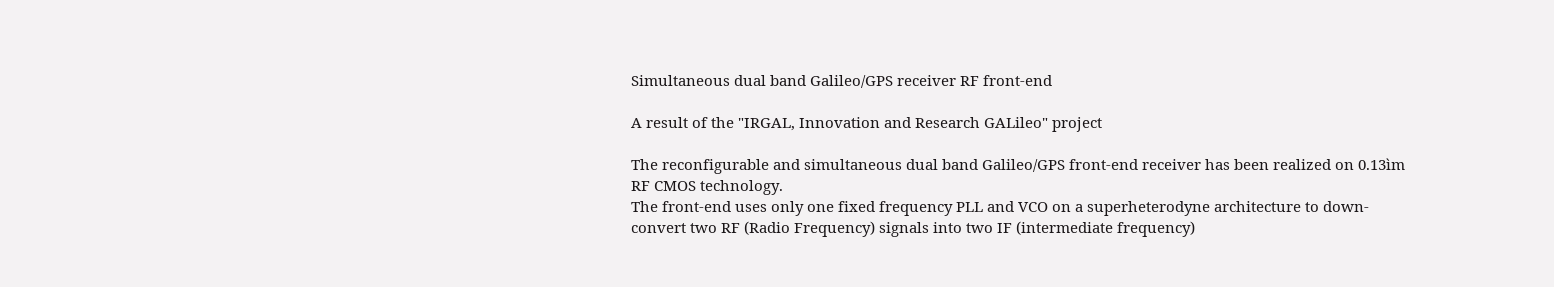Simultaneous dual band Galileo/GPS receiver RF front-end

A result of the "IRGAL, Innovation and Research GALileo" project

The reconfigurable and simultaneous dual band Galileo/GPS front-end receiver has been realized on 0.13ìm RF CMOS technology.
The front-end uses only one fixed frequency PLL and VCO on a superheterodyne architecture to down-convert two RF (Radio Frequency) signals into two IF (intermediate frequency)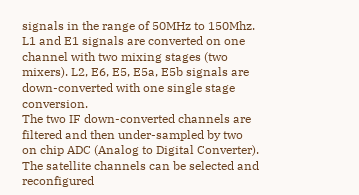signals in the range of 50MHz to 150Mhz. L1 and E1 signals are converted on one channel with two mixing stages (two mixers). L2, E6, E5, E5a, E5b signals are down-converted with one single stage conversion.
The two IF down-converted channels are filtered and then under-sampled by two on chip ADC (Analog to Digital Converter). The satellite channels can be selected and reconfigured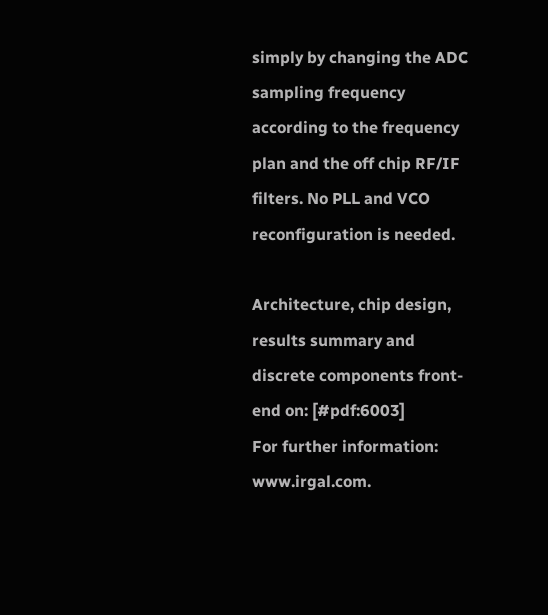simply by changing the ADC sampling frequency according to the frequency plan and the off chip RF/IF filters. No PLL and VCO reconfiguration is needed.

Architecture, chip design, results summary and discrete components front-end on: [#pdf:6003]
For further information: www.irgal.com.